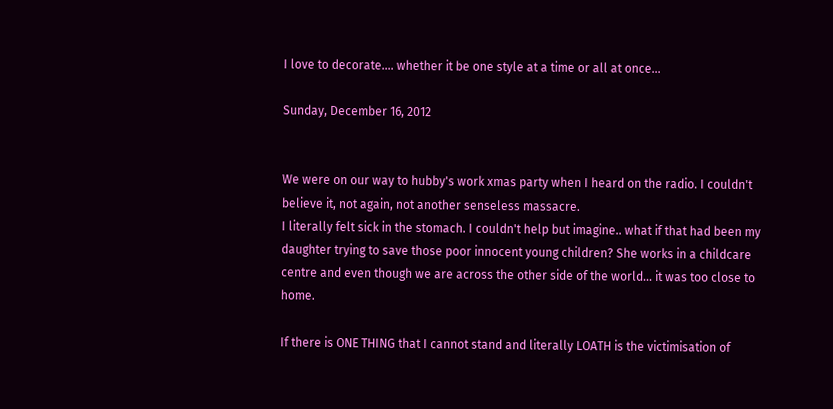I love to decorate.... whether it be one style at a time or all at once...

Sunday, December 16, 2012


We were on our way to hubby's work xmas party when I heard on the radio. I couldn't believe it, not again, not another senseless massacre.
I literally felt sick in the stomach. I couldn't help but imagine.. what if that had been my daughter trying to save those poor innocent young children? She works in a childcare centre and even though we are across the other side of the world... it was too close to home.

If there is ONE THING that I cannot stand and literally LOATH is the victimisation of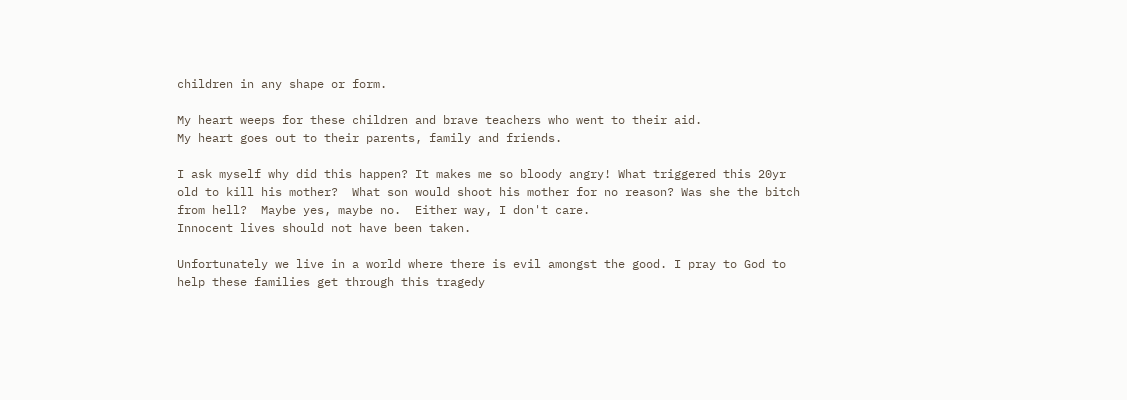children in any shape or form.

My heart weeps for these children and brave teachers who went to their aid.
My heart goes out to their parents, family and friends.

I ask myself why did this happen? It makes me so bloody angry! What triggered this 20yr old to kill his mother?  What son would shoot his mother for no reason? Was she the bitch from hell?  Maybe yes, maybe no.  Either way, I don't care.
Innocent lives should not have been taken.

Unfortunately we live in a world where there is evil amongst the good. I pray to God to help these families get through this tragedy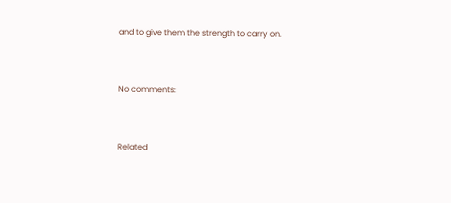and to give them the strength to carry on.


No comments:


Related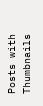Posts with Thumbnails